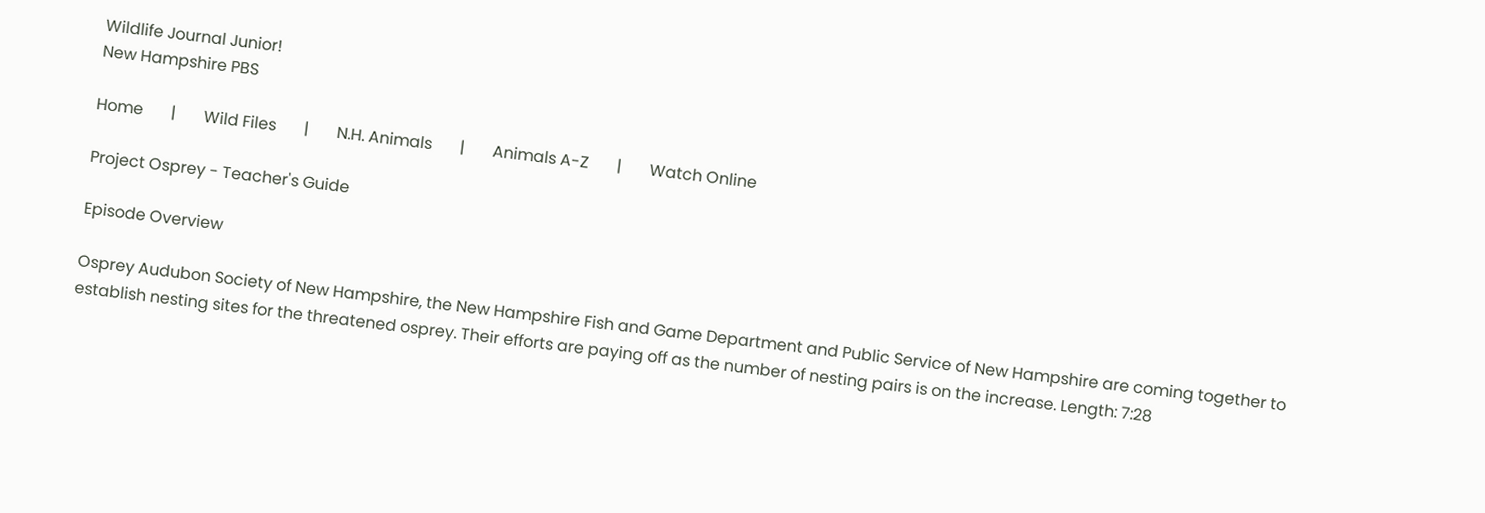Wildlife Journal Junior!
New Hampshire PBS

Home       |       Wild Files       |       N.H. Animals       |       Animals A-Z       |       Watch Online

Project Osprey - Teacher's Guide

Episode Overview

Osprey Audubon Society of New Hampshire, the New Hampshire Fish and Game Department and Public Service of New Hampshire are coming together to establish nesting sites for the threatened osprey. Their efforts are paying off as the number of nesting pairs is on the increase. Length: 7:28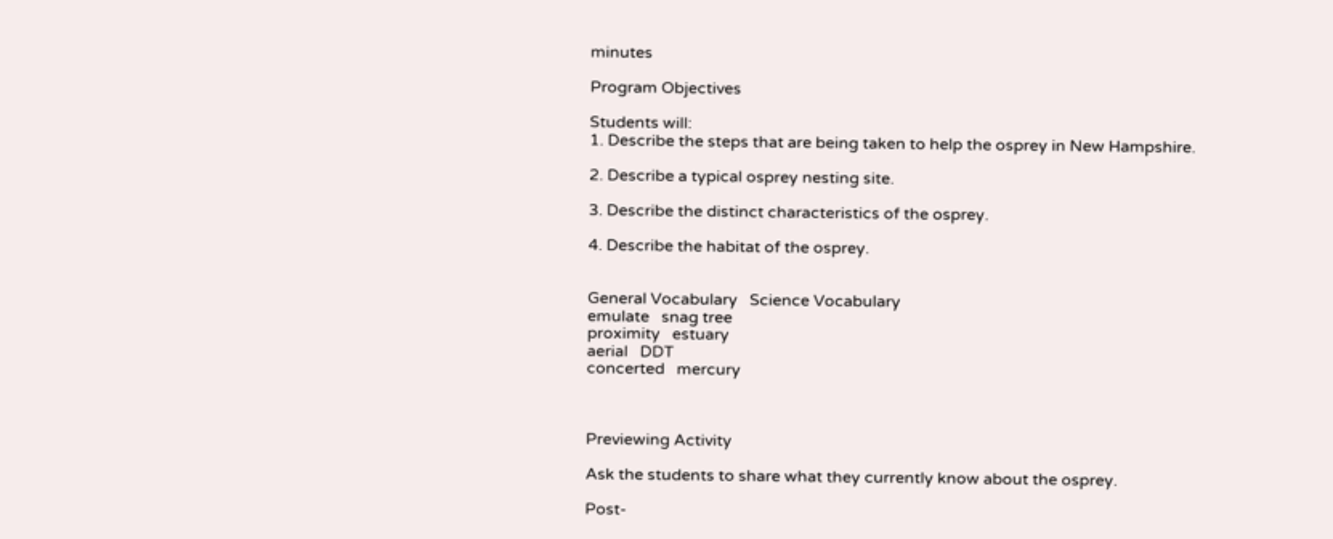minutes

Program Objectives

Students will:
1. Describe the steps that are being taken to help the osprey in New Hampshire.

2. Describe a typical osprey nesting site.

3. Describe the distinct characteristics of the osprey.

4. Describe the habitat of the osprey.


General Vocabulary   Science Vocabulary
emulate   snag tree
proximity   estuary
aerial   DDT
concerted   mercury



Previewing Activity

Ask the students to share what they currently know about the osprey.

Post-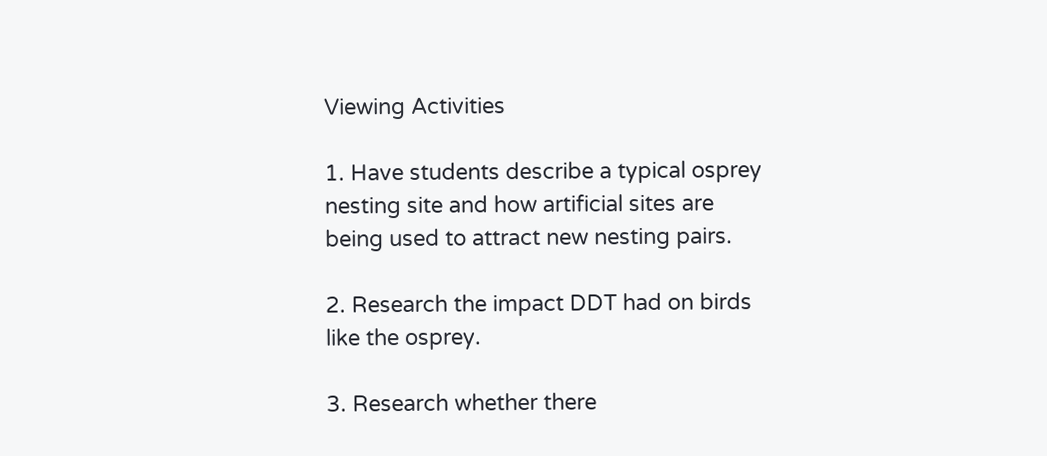Viewing Activities

1. Have students describe a typical osprey nesting site and how artificial sites are being used to attract new nesting pairs.

2. Research the impact DDT had on birds like the osprey.

3. Research whether there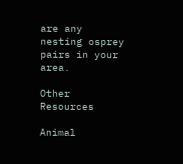are any nesting osprey pairs in your area.

Other Resources

Animal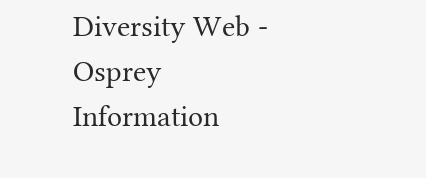Diversity Web - Osprey
Information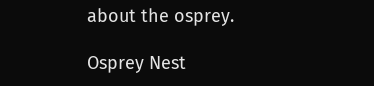about the osprey.

Osprey Nest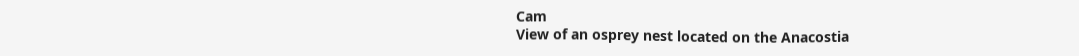Cam
View of an osprey nest located on the Anacostia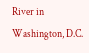River in Washington, D.C.